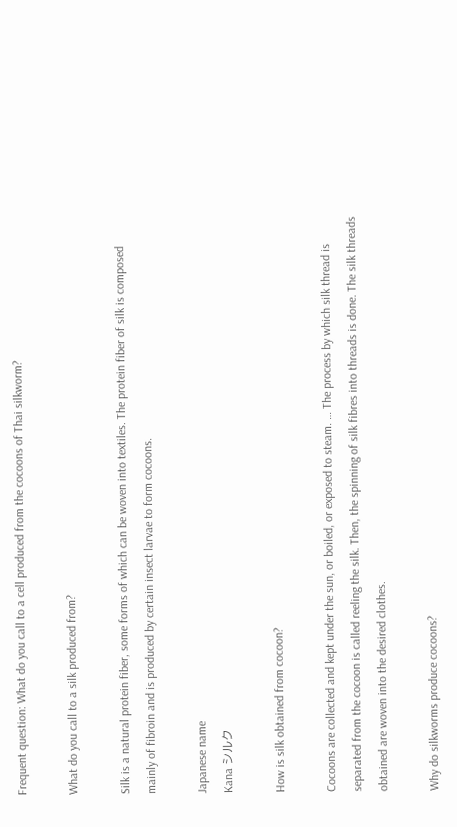Frequent question: What do you call to a cell produced from the cocoons of Thai silkworm?

What do you call to a silk produced from?

Silk is a natural protein fiber, some forms of which can be woven into textiles. The protein fiber of silk is composed mainly of fibroin and is produced by certain insect larvae to form cocoons.

Japanese name
Kana シルク

How is silk obtained from cocoon?

Cocoons are collected and kept under the sun, or boiled, or exposed to steam. … The process by which silk thread is separated from the cocoon is called reeling the silk. Then, the spinning of silk fibres into threads is done. The silk threads obtained are woven into the desired clothes.

Why do silkworms produce cocoons?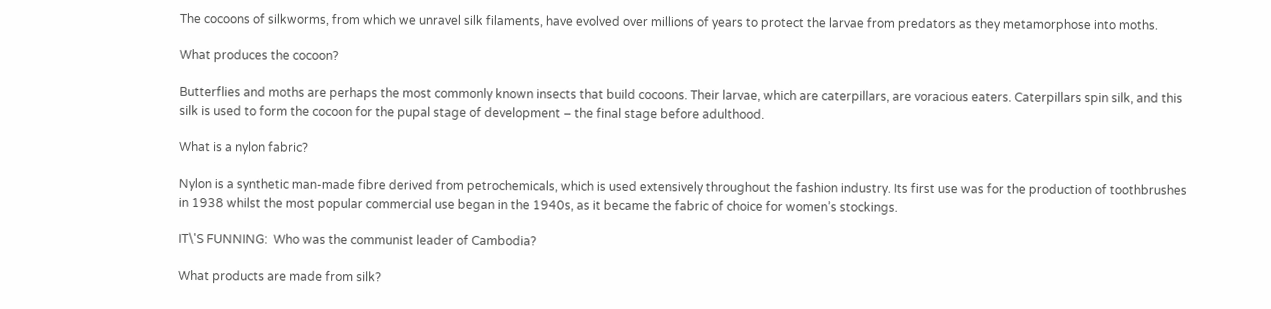The cocoons of silkworms, from which we unravel silk filaments, have evolved over millions of years to protect the larvae from predators as they metamorphose into moths.

What produces the cocoon?

Butterflies and moths are perhaps the most commonly known insects that build cocoons. Their larvae, which are caterpillars, are voracious eaters. Caterpillars spin silk, and this silk is used to form the cocoon for the pupal stage of development – the final stage before adulthood.

What is a nylon fabric?

Nylon is a synthetic man-made fibre derived from petrochemicals, which is used extensively throughout the fashion industry. Its first use was for the production of toothbrushes in 1938 whilst the most popular commercial use began in the 1940s, as it became the fabric of choice for women’s stockings.

IT\'S FUNNING:  Who was the communist leader of Cambodia?

What products are made from silk?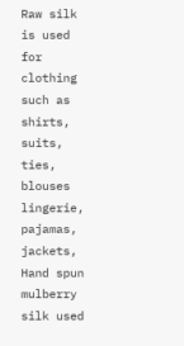Raw silk is used for clothing such as shirts, suits, ties, blouses lingerie, pajamas, jackets, Hand spun mulberry silk used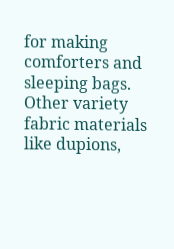for making comforters and sleeping bags. Other variety fabric materials like dupions,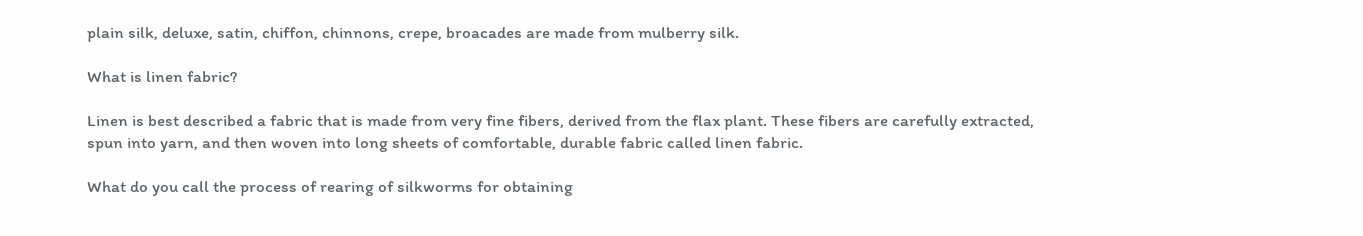plain silk, deluxe, satin, chiffon, chinnons, crepe, broacades are made from mulberry silk.

What is linen fabric?

Linen is best described a fabric that is made from very fine fibers, derived from the flax plant. These fibers are carefully extracted, spun into yarn, and then woven into long sheets of comfortable, durable fabric called linen fabric.

What do you call the process of rearing of silkworms for obtaining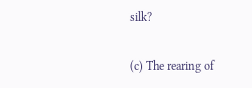silk?

(c) The rearing of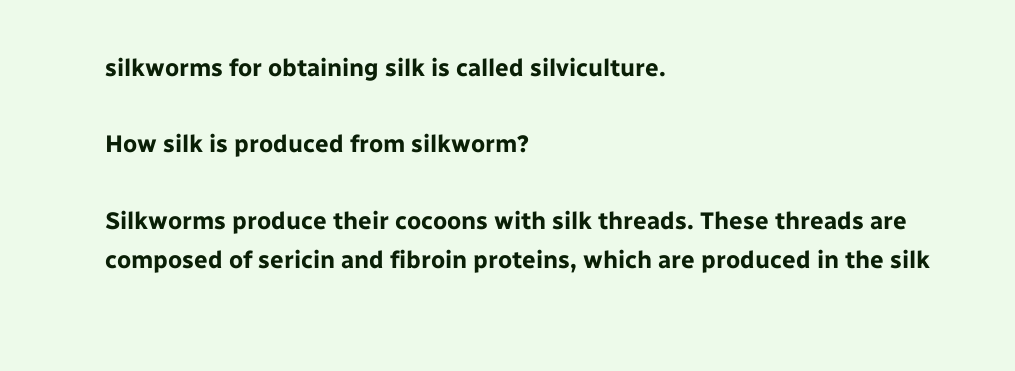silkworms for obtaining silk is called silviculture.

How silk is produced from silkworm?

Silkworms produce their cocoons with silk threads. These threads are composed of sericin and fibroin proteins, which are produced in the silk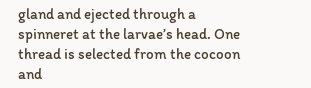gland and ejected through a spinneret at the larvae’s head. One thread is selected from the cocoon and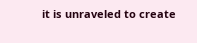it is unraveled to create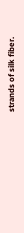strands of silk fiber.